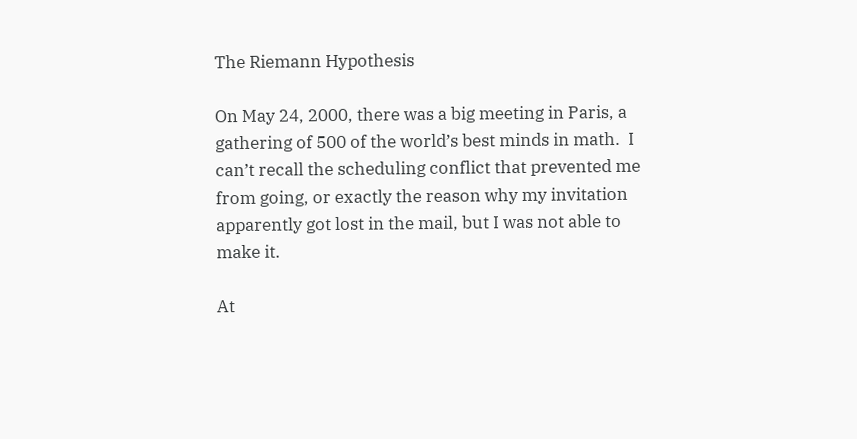The Riemann Hypothesis

On May 24, 2000, there was a big meeting in Paris, a gathering of 500 of the world’s best minds in math.  I can’t recall the scheduling conflict that prevented me from going, or exactly the reason why my invitation apparently got lost in the mail, but I was not able to make it.

At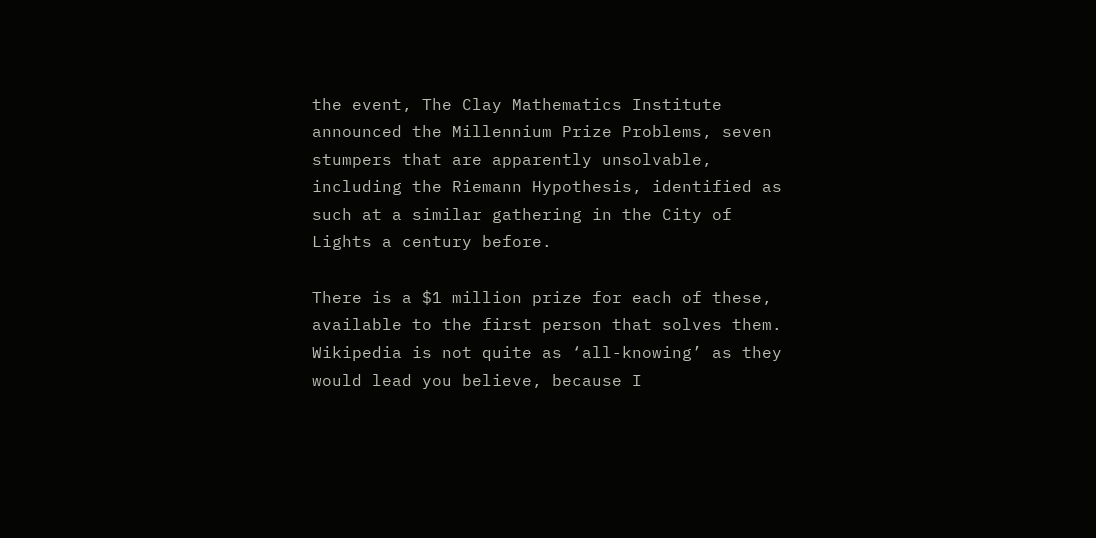the event, The Clay Mathematics Institute announced the Millennium Prize Problems, seven stumpers that are apparently unsolvable, including the Riemann Hypothesis, identified as such at a similar gathering in the City of Lights a century before.

There is a $1 million prize for each of these, available to the first person that solves them. Wikipedia is not quite as ‘all-knowing’ as they would lead you believe, because I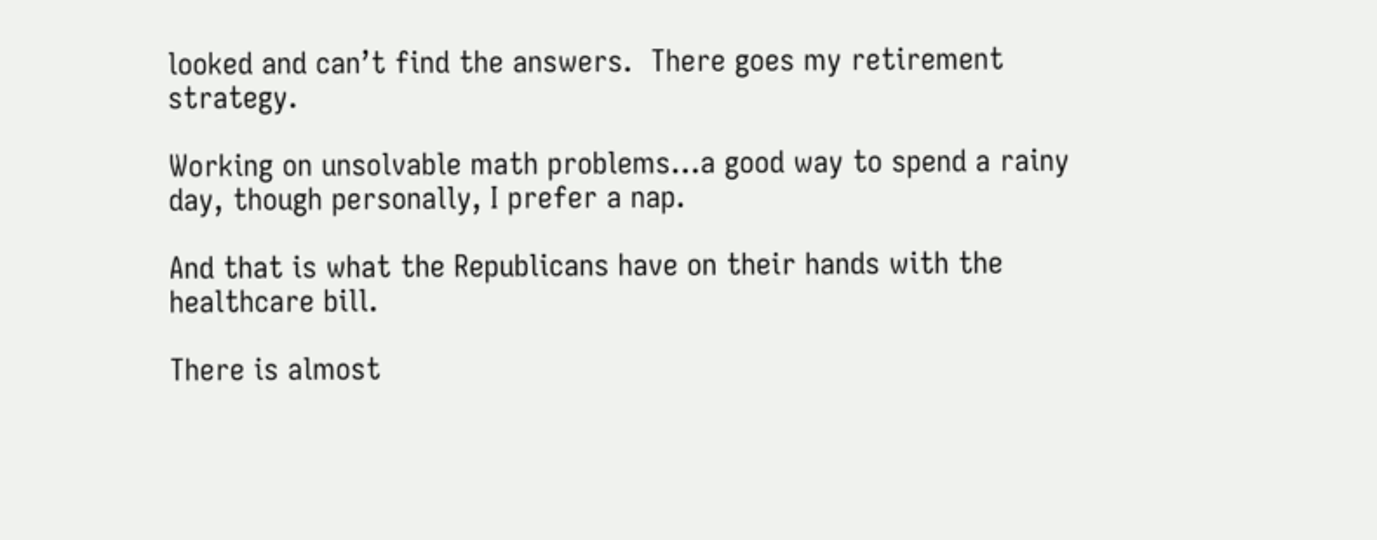looked and can’t find the answers.  There goes my retirement strategy.

Working on unsolvable math problems…a good way to spend a rainy day, though personally, I prefer a nap.

And that is what the Republicans have on their hands with the healthcare bill.

There is almost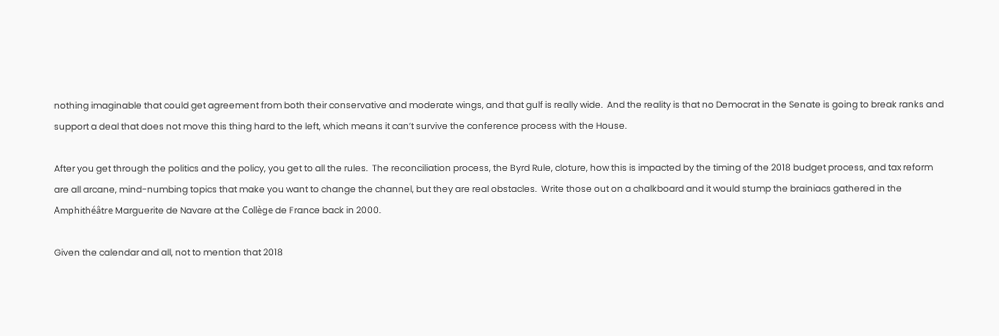nothing imaginable that could get agreement from both their conservative and moderate wings, and that gulf is really wide.  And the reality is that no Democrat in the Senate is going to break ranks and support a deal that does not move this thing hard to the left, which means it can’t survive the conference process with the House.

After you get through the politics and the policy, you get to all the rules.  The reconciliation process, the Byrd Rule, cloture, how this is impacted by the timing of the 2018 budget process, and tax reform are all arcane, mind-numbing topics that make you want to change the channel, but they are real obstacles.  Write those out on a chalkboard and it would stump the brainiacs gathered in the Amphithéâtre Marguerite de Navare at the Collège de France back in 2000.

Given the calendar and all, not to mention that 2018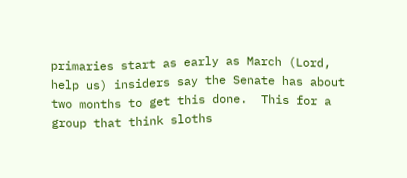primaries start as early as March (Lord, help us) insiders say the Senate has about two months to get this done.  This for a group that think sloths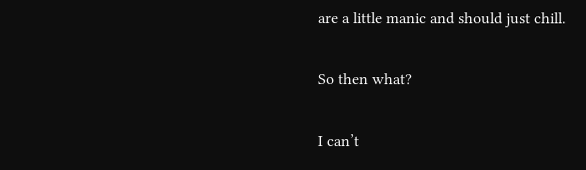are a little manic and should just chill.

So then what?

I can’t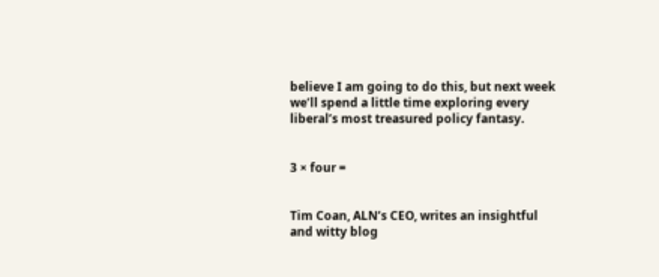believe I am going to do this, but next week we’ll spend a little time exploring every liberal’s most treasured policy fantasy.


3 × four =


Tim Coan, ALN’s CEO, writes an insightful and witty blog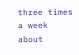three times a week about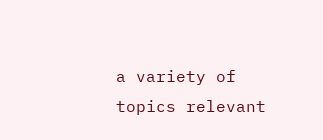a variety of topics relevant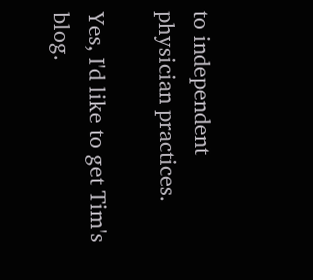to independent physician practices.

Yes, I'd like to get Tim's blog.